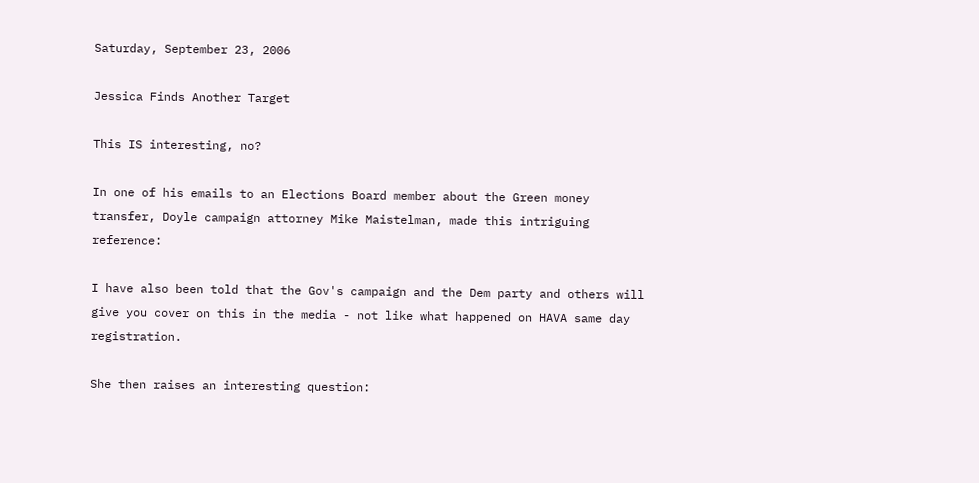Saturday, September 23, 2006

Jessica Finds Another Target

This IS interesting, no?

In one of his emails to an Elections Board member about the Green money transfer, Doyle campaign attorney Mike Maistelman, made this intriguing reference:

I have also been told that the Gov's campaign and the Dem party and others will give you cover on this in the media - not like what happened on HAVA same day registration.

She then raises an interesting question: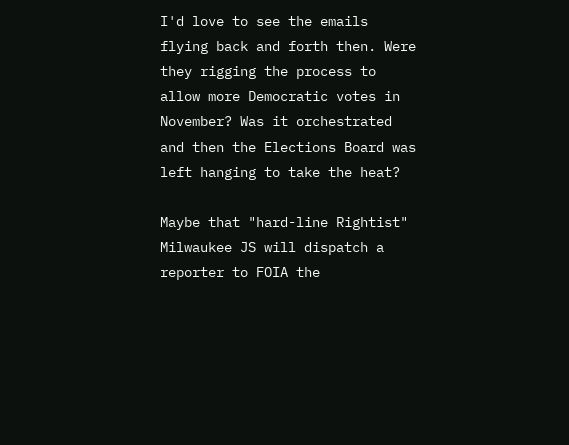I'd love to see the emails flying back and forth then. Were they rigging the process to allow more Democratic votes in November? Was it orchestrated and then the Elections Board was left hanging to take the heat?

Maybe that "hard-line Rightist" Milwaukee JS will dispatch a reporter to FOIA the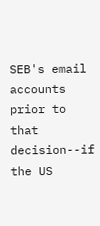SEB's email accounts prior to that decision--if the US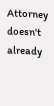Attorney doesn't already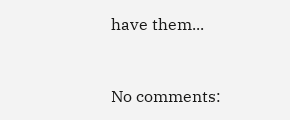have them...


No comments: